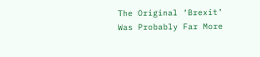The Original ‘Brexit’ Was Probably Far More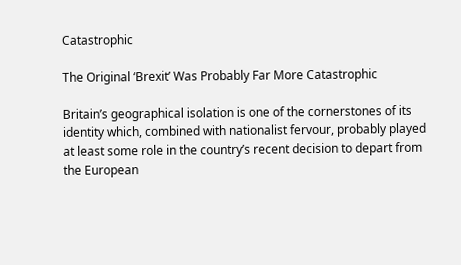Catastrophic

The Original ‘Brexit’ Was Probably Far More Catastrophic

Britain’s geographical isolation is one of the cornerstones of its identity which, combined with nationalist fervour, probably played at least some role in the country’s recent decision to depart from the European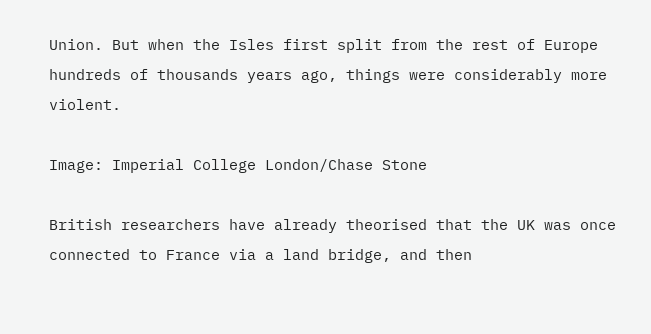Union. But when the Isles first split from the rest of Europe hundreds of thousands years ago, things were considerably more violent.

Image: Imperial College London/Chase Stone

British researchers have already theorised that the UK was once connected to France via a land bridge, and then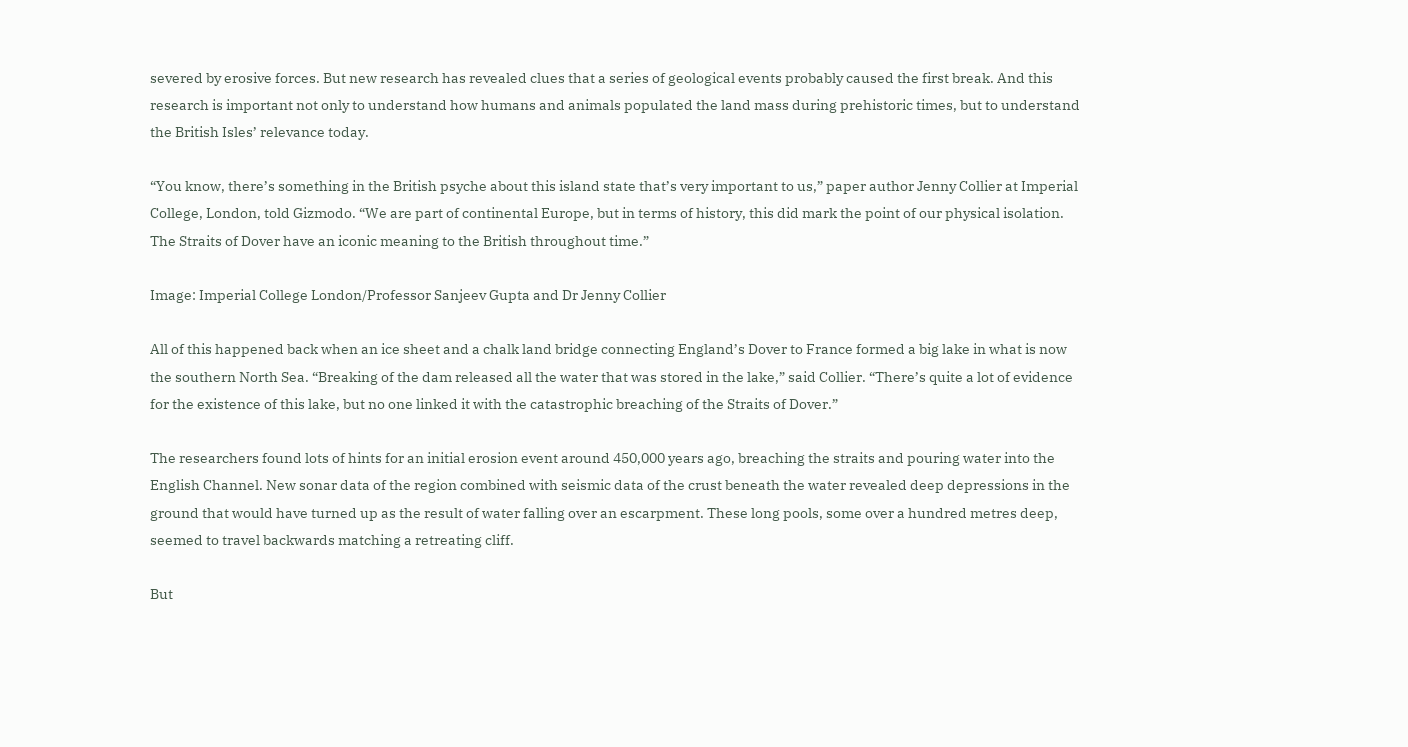severed by erosive forces. But new research has revealed clues that a series of geological events probably caused the first break. And this research is important not only to understand how humans and animals populated the land mass during prehistoric times, but to understand the British Isles’ relevance today.

“You know, there’s something in the British psyche about this island state that’s very important to us,” paper author Jenny Collier at Imperial College, London, told Gizmodo. “We are part of continental Europe, but in terms of history, this did mark the point of our physical isolation. The Straits of Dover have an iconic meaning to the British throughout time.”

Image: Imperial College London/Professor Sanjeev Gupta and Dr Jenny Collier

All of this happened back when an ice sheet and a chalk land bridge connecting England’s Dover to France formed a big lake in what is now the southern North Sea. “Breaking of the dam released all the water that was stored in the lake,” said Collier. “There’s quite a lot of evidence for the existence of this lake, but no one linked it with the catastrophic breaching of the Straits of Dover.”

The researchers found lots of hints for an initial erosion event around 450,000 years ago, breaching the straits and pouring water into the English Channel. New sonar data of the region combined with seismic data of the crust beneath the water revealed deep depressions in the ground that would have turned up as the result of water falling over an escarpment. These long pools, some over a hundred metres deep, seemed to travel backwards matching a retreating cliff.

But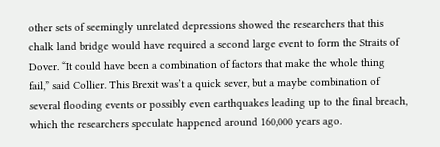other sets of seemingly unrelated depressions showed the researchers that this chalk land bridge would have required a second large event to form the Straits of Dover. “It could have been a combination of factors that make the whole thing fail,” said Collier. This Brexit was’t a quick sever, but a maybe combination of several flooding events or possibly even earthquakes leading up to the final breach, which the researchers speculate happened around 160,000 years ago.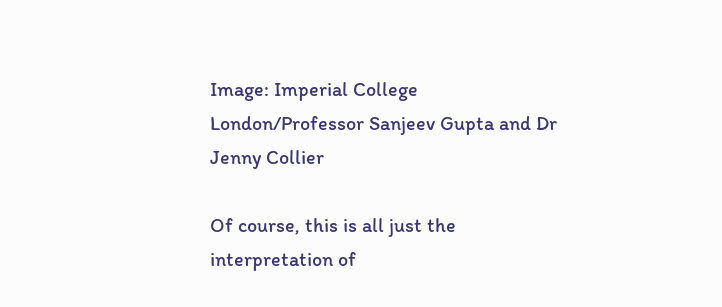Image: Imperial College London/Professor Sanjeev Gupta and Dr Jenny Collier

Of course, this is all just the interpretation of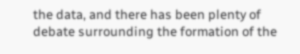the data, and there has been plenty of debate surrounding the formation of the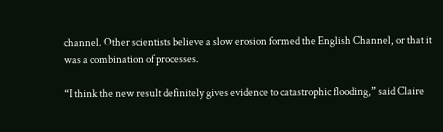channel. Other scientists believe a slow erosion formed the English Channel, or that it was a combination of processes.

“I think the new result definitely gives evidence to catastrophic flooding,” said Claire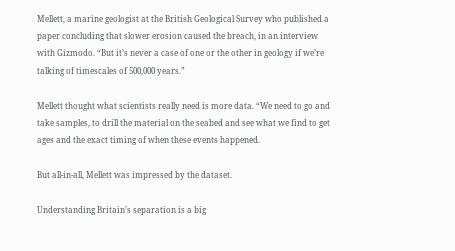Mellett, a marine geologist at the British Geological Survey who published a paper concluding that slower erosion caused the breach, in an interview with Gizmodo. “But it’s never a case of one or the other in geology if we’re talking of timescales of 500,000 years.”

Mellett thought what scientists really need is more data. “We need to go and take samples, to drill the material on the seabed and see what we find to get ages and the exact timing of when these events happened.

But all-in-all, Mellett was impressed by the dataset.

Understanding Britain’s separation is a big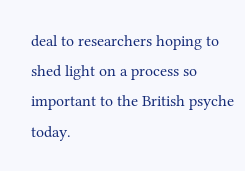deal to researchers hoping to shed light on a process so important to the British psyche today.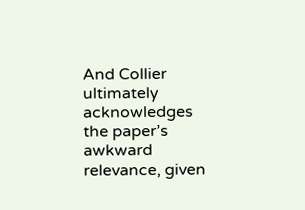And Collier ultimately acknowledges the paper’s awkward relevance, given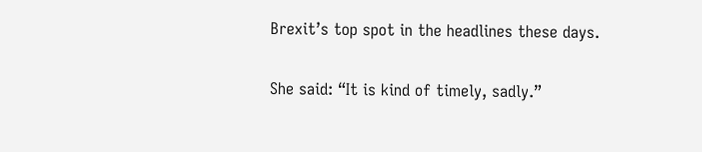Brexit’s top spot in the headlines these days.

She said: “It is kind of timely, sadly.”